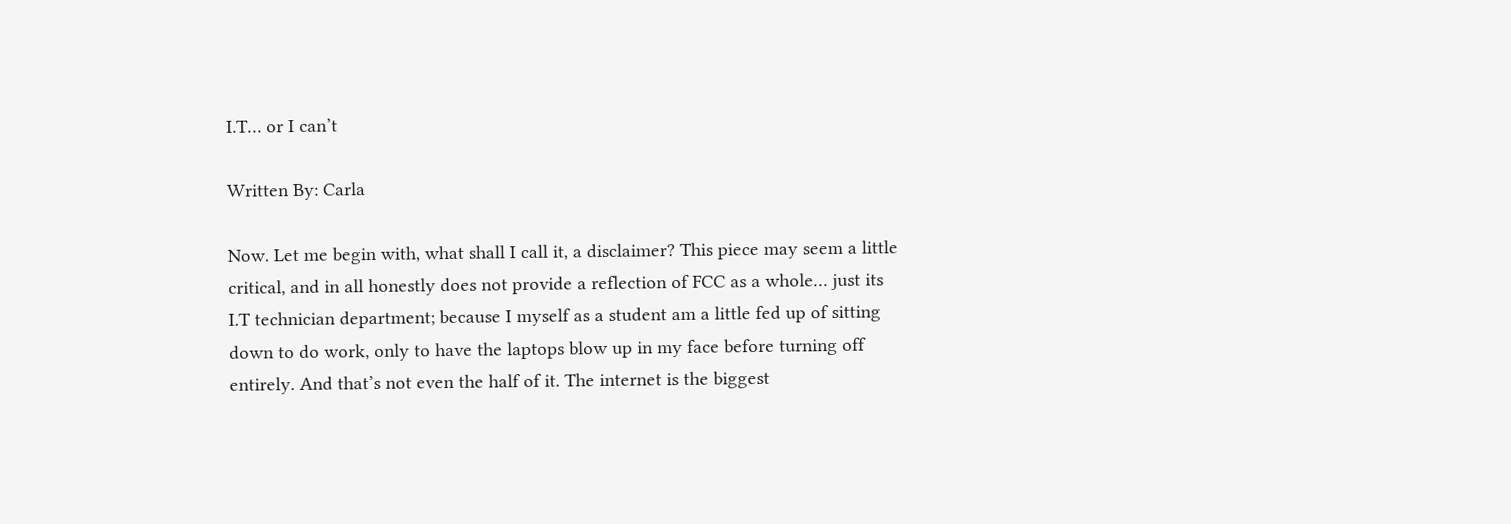I.T… or I can’t

Written By: Carla

Now. Let me begin with, what shall I call it, a disclaimer? This piece may seem a little critical, and in all honestly does not provide a reflection of FCC as a whole… just its I.T technician department; because I myself as a student am a little fed up of sitting down to do work, only to have the laptops blow up in my face before turning off entirely. And that’s not even the half of it. The internet is the biggest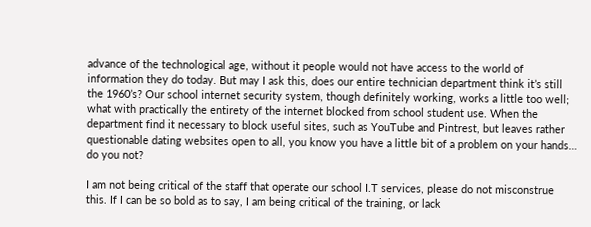advance of the technological age, without it people would not have access to the world of information they do today. But may I ask this, does our entire technician department think it’s still the 1960’s? Our school internet security system, though definitely working, works a little too well; what with practically the entirety of the internet blocked from school student use. When the department find it necessary to block useful sites, such as YouTube and Pintrest, but leaves rather questionable dating websites open to all, you know you have a little bit of a problem on your hands… do you not?

I am not being critical of the staff that operate our school I.T services, please do not misconstrue this. If I can be so bold as to say, I am being critical of the training, or lack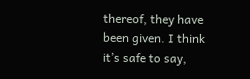thereof, they have been given. I think it’s safe to say,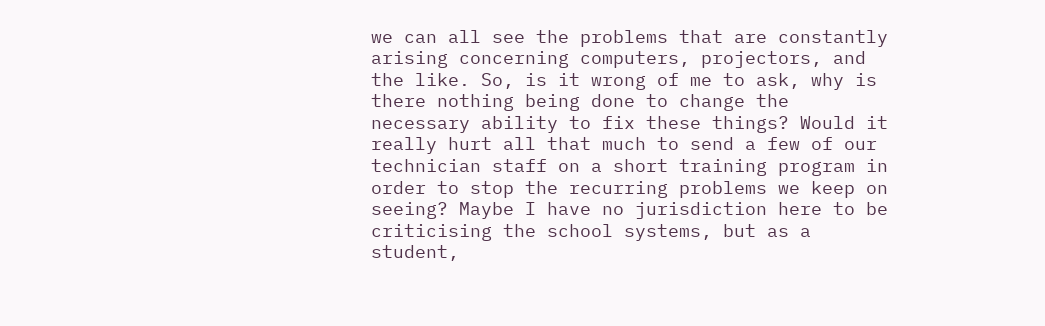we can all see the problems that are constantly arising concerning computers, projectors, and the like. So, is it wrong of me to ask, why is there nothing being done to change the necessary ability to fix these things? Would it really hurt all that much to send a few of our technician staff on a short training program in order to stop the recurring problems we keep on seeing? Maybe I have no jurisdiction here to be criticising the school systems, but as a student,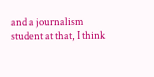and a journalism student at that, I think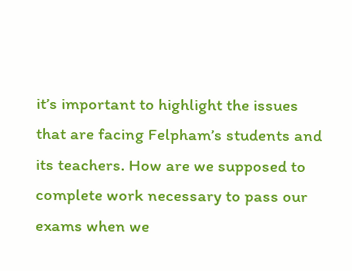it’s important to highlight the issues that are facing Felpham’s students and its teachers. How are we supposed to complete work necessary to pass our exams when we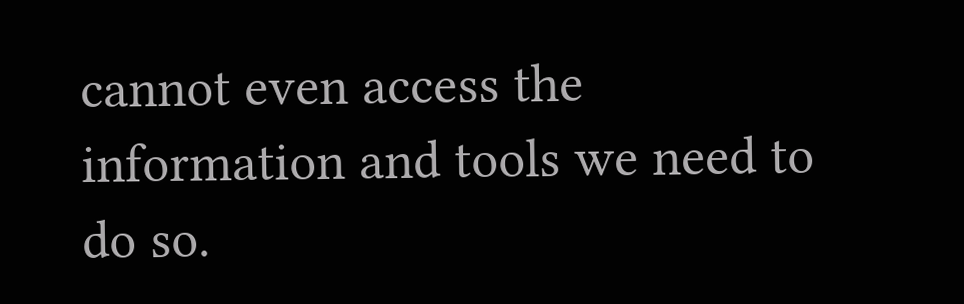cannot even access the information and tools we need to do so.